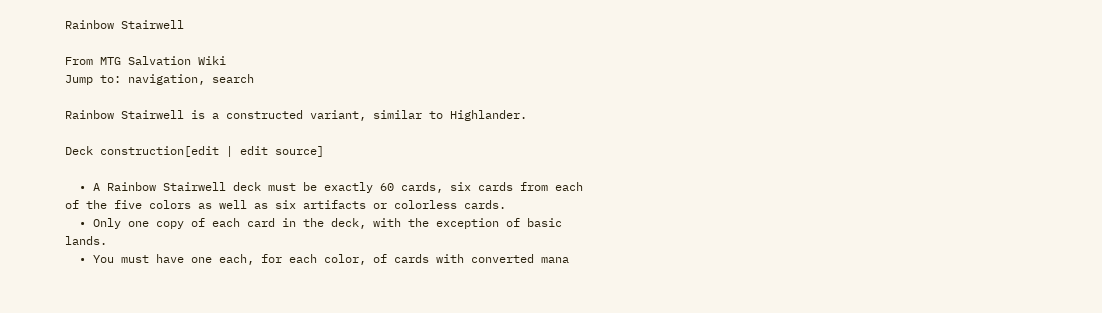Rainbow Stairwell

From MTG Salvation Wiki
Jump to: navigation, search

Rainbow Stairwell is a constructed variant, similar to Highlander.

Deck construction[edit | edit source]

  • A Rainbow Stairwell deck must be exactly 60 cards, six cards from each of the five colors as well as six artifacts or colorless cards.
  • Only one copy of each card in the deck, with the exception of basic lands.
  • You must have one each, for each color, of cards with converted mana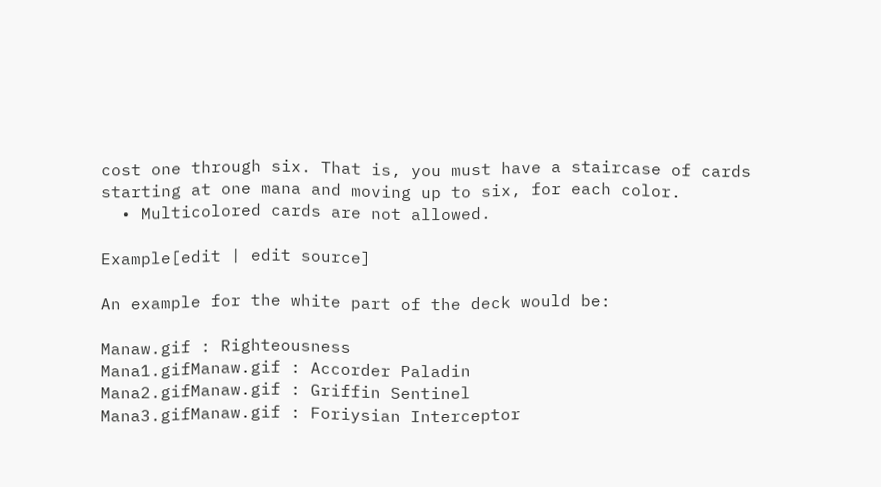cost one through six. That is, you must have a staircase of cards starting at one mana and moving up to six, for each color.
  • Multicolored cards are not allowed.

Example[edit | edit source]

An example for the white part of the deck would be:

Manaw.gif : Righteousness
Mana1.gifManaw.gif : Accorder Paladin
Mana2.gifManaw.gif : Griffin Sentinel
Mana3.gifManaw.gif : Foriysian Interceptor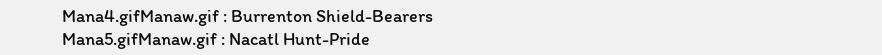Mana4.gifManaw.gif : Burrenton Shield-Bearers
Mana5.gifManaw.gif : Nacatl Hunt-Pride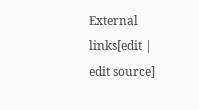External links[edit | edit source]